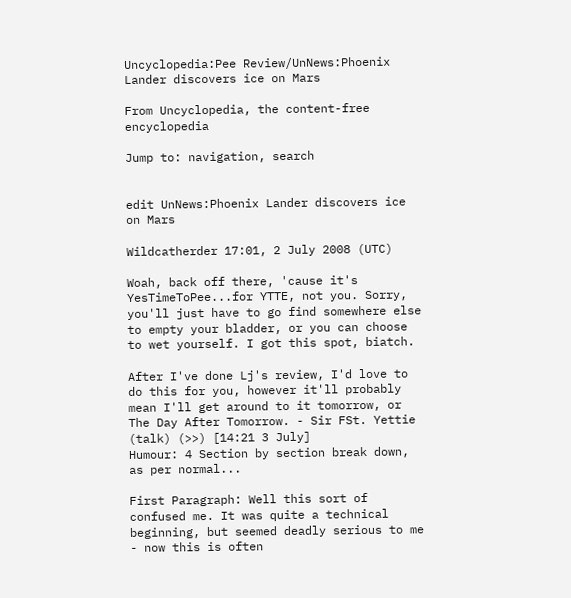Uncyclopedia:Pee Review/UnNews:Phoenix Lander discovers ice on Mars

From Uncyclopedia, the content-free encyclopedia

Jump to: navigation, search


edit UnNews:Phoenix Lander discovers ice on Mars

Wildcatherder 17:01, 2 July 2008 (UTC)

Woah, back off there, 'cause it's YesTimeToPee...for YTTE, not you. Sorry, you'll just have to go find somewhere else to empty your bladder, or you can choose to wet yourself. I got this spot, biatch.

After I've done Lj's review, I'd love to do this for you, however it'll probably mean I'll get around to it tomorrow, or The Day After Tomorrow. - Sir FSt. Yettie (talk) (>>) [14:21 3 July]
Humour: 4 Section by section break down, as per normal...

First Paragraph: Well this sort of confused me. It was quite a technical beginning, but seemed deadly serious to me - now this is often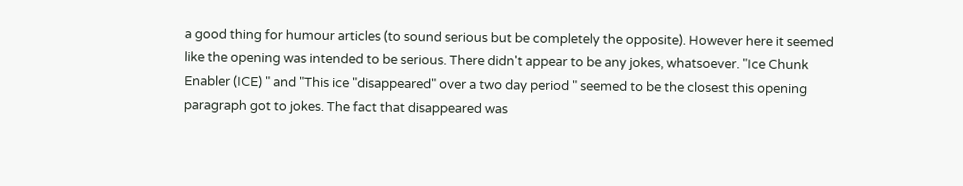a good thing for humour articles (to sound serious but be completely the opposite). However here it seemed like the opening was intended to be serious. There didn't appear to be any jokes, whatsoever. "Ice Chunk Enabler (ICE) " and "This ice "disappeared" over a two day period " seemed to be the closest this opening paragraph got to jokes. The fact that disappeared was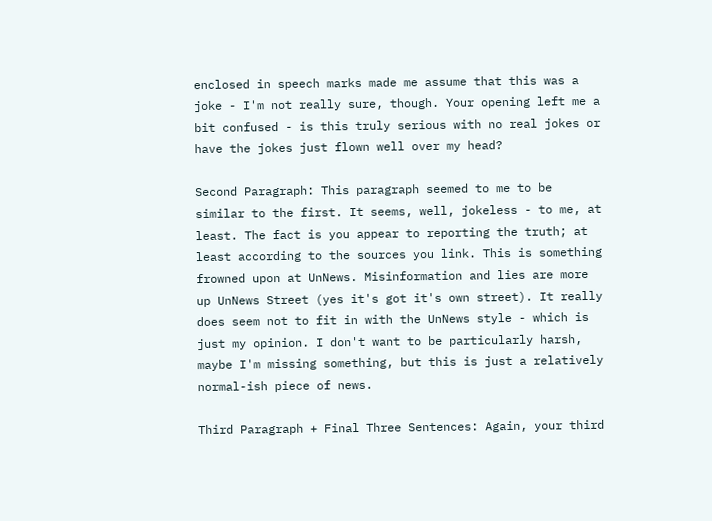enclosed in speech marks made me assume that this was a joke - I'm not really sure, though. Your opening left me a bit confused - is this truly serious with no real jokes or have the jokes just flown well over my head?

Second Paragraph: This paragraph seemed to me to be similar to the first. It seems, well, jokeless - to me, at least. The fact is you appear to reporting the truth; at least according to the sources you link. This is something frowned upon at UnNews. Misinformation and lies are more up UnNews Street (yes it's got it's own street). It really does seem not to fit in with the UnNews style - which is just my opinion. I don't want to be particularly harsh, maybe I'm missing something, but this is just a relatively normal-ish piece of news.

Third Paragraph + Final Three Sentences: Again, your third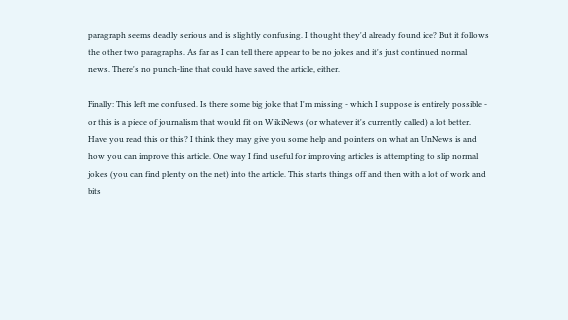paragraph seems deadly serious and is slightly confusing. I thought they'd already found ice? But it follows the other two paragraphs. As far as I can tell there appear to be no jokes and it's just continued normal news. There's no punch-line that could have saved the article, either.

Finally: This left me confused. Is there some big joke that I'm missing - which I suppose is entirely possible - or this is a piece of journalism that would fit on WikiNews (or whatever it's currently called) a lot better. Have you read this or this? I think they may give you some help and pointers on what an UnNews is and how you can improve this article. One way I find useful for improving articles is attempting to slip normal jokes (you can find plenty on the net) into the article. This starts things off and then with a lot of work and bits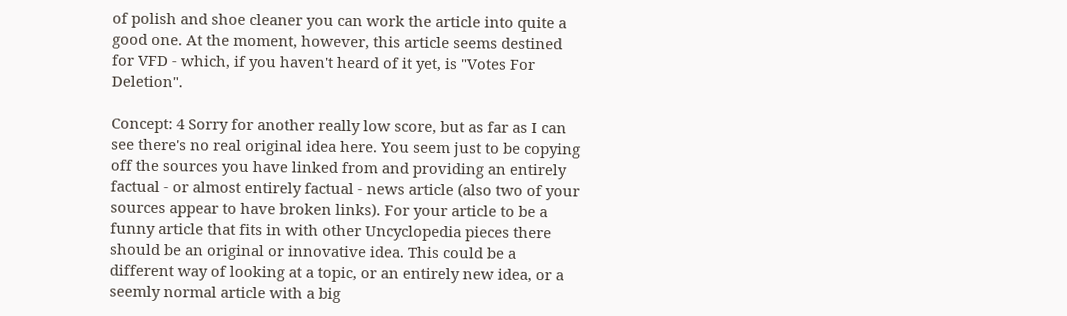of polish and shoe cleaner you can work the article into quite a good one. At the moment, however, this article seems destined for VFD - which, if you haven't heard of it yet, is "Votes For Deletion".

Concept: 4 Sorry for another really low score, but as far as I can see there's no real original idea here. You seem just to be copying off the sources you have linked from and providing an entirely factual - or almost entirely factual - news article (also two of your sources appear to have broken links). For your article to be a funny article that fits in with other Uncyclopedia pieces there should be an original or innovative idea. This could be a different way of looking at a topic, or an entirely new idea, or a seemly normal article with a big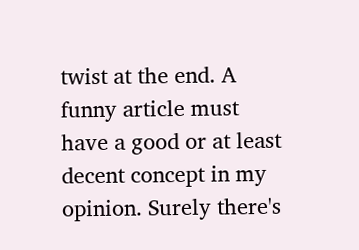twist at the end. A funny article must have a good or at least decent concept in my opinion. Surely there's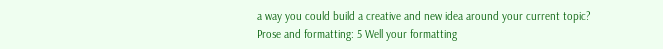a way you could build a creative and new idea around your current topic?
Prose and formatting: 5 Well your formatting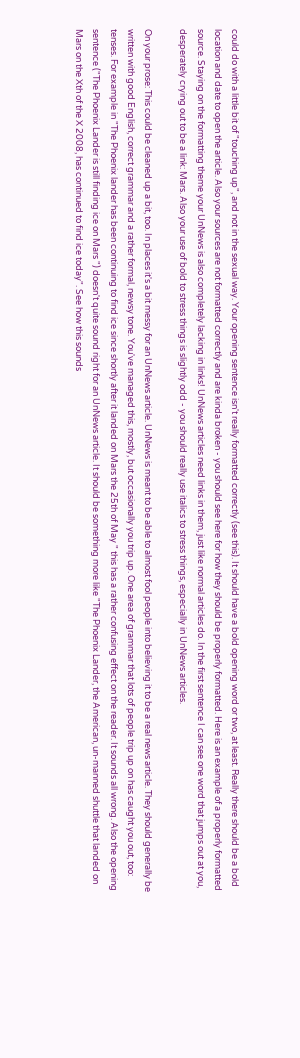could do with a little bit of "touching up", and not in the sexual way. Your opening sentence isn't really formatted correctly (see this). It should have a bold opening word or two, at least. Really there should be a bold location and date to open the article. Also your sources are not formatted correctly and are kinda broken - you should see here for how they should be properly formatted. Here is an example of a properly formatted source. Staying on the formatting theme your UnNews is also completely lacking in links! UnNews articles need links in them, just like normal articles do. In the first sentence I can see one word that jumps out at you, desperately crying out to be a link: Mars. Also your use of bold to stress things is slightly odd - you should really use italics to stress things, especially in UnNews articles.

On your prose: This could be cleaned up a bit, too. In places it's a bit messy for an UnNews article. UnNews is meant to be able to almost fool people into believing it to be a real news article. They should generally be written with good English, correct grammar and a rather formal, newsy tone. You've managed this, mostly, but occasionally you trip up. One area of grammar that lots of people trip up on has caught you out, too: tenses. For example in "The Phoenix lander has been continuing to find ice since shortly after it landed on Mars the 25th of May " this has a rather confusing effect on the reader. It sounds all wrong. Also the opening sentence ("The Phoenix Lander is still finding ice on Mars ") doesn't quite sound right for an UnNews article. It should be something more like "The Phoenix Lander, the American, un-manned shuttle that landed on Mars on the Xth of the X 2008, has continued to find ice today". See how this sounds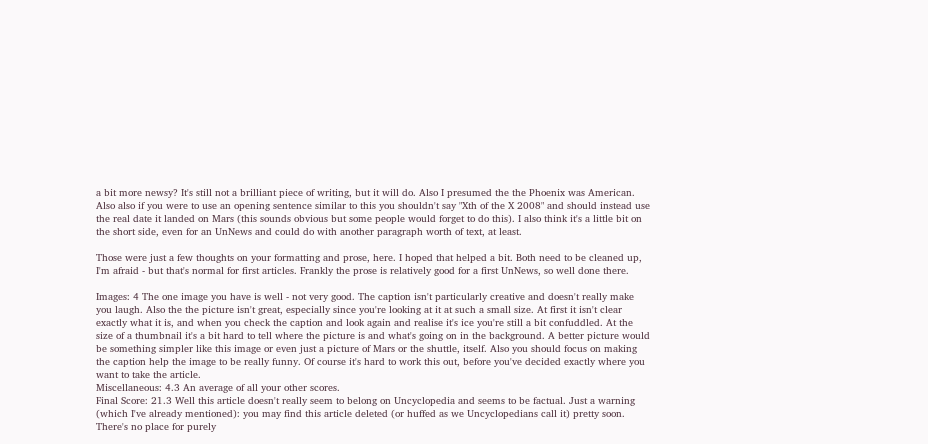a bit more newsy? It's still not a brilliant piece of writing, but it will do. Also I presumed the the Phoenix was American. Also also if you were to use an opening sentence similar to this you shouldn't say "Xth of the X 2008" and should instead use the real date it landed on Mars (this sounds obvious but some people would forget to do this). I also think it's a little bit on the short side, even for an UnNews and could do with another paragraph worth of text, at least.

Those were just a few thoughts on your formatting and prose, here. I hoped that helped a bit. Both need to be cleaned up, I'm afraid - but that's normal for first articles. Frankly the prose is relatively good for a first UnNews, so well done there.

Images: 4 The one image you have is well - not very good. The caption isn't particularly creative and doesn't really make you laugh. Also the the picture isn't great, especially since you're looking at it at such a small size. At first it isn't clear exactly what it is, and when you check the caption and look again and realise it's ice you're still a bit confuddled. At the size of a thumbnail it's a bit hard to tell where the picture is and what's going on in the background. A better picture would be something simpler like this image or even just a picture of Mars or the shuttle, itself. Also you should focus on making the caption help the image to be really funny. Of course it's hard to work this out, before you've decided exactly where you want to take the article.
Miscellaneous: 4.3 An average of all your other scores.
Final Score: 21.3 Well this article doesn't really seem to belong on Uncyclopedia and seems to be factual. Just a warning (which I've already mentioned): you may find this article deleted (or huffed as we Uncyclopedians call it) pretty soon. There's no place for purely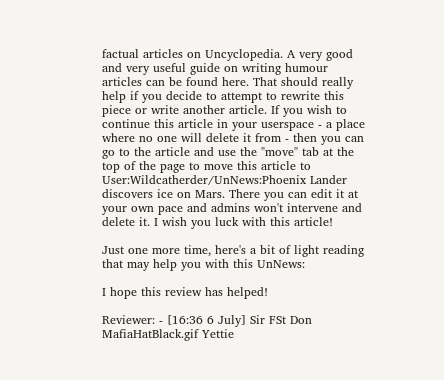factual articles on Uncyclopedia. A very good and very useful guide on writing humour articles can be found here. That should really help if you decide to attempt to rewrite this piece or write another article. If you wish to continue this article in your userspace - a place where no one will delete it from - then you can go to the article and use the "move" tab at the top of the page to move this article to User:Wildcatherder/UnNews:Phoenix Lander discovers ice on Mars. There you can edit it at your own pace and admins won't intervene and delete it. I wish you luck with this article!

Just one more time, here's a bit of light reading that may help you with this UnNews:

I hope this review has helped!

Reviewer: - [16:36 6 July] Sir FSt Don MafiaHatBlack.gif Yettie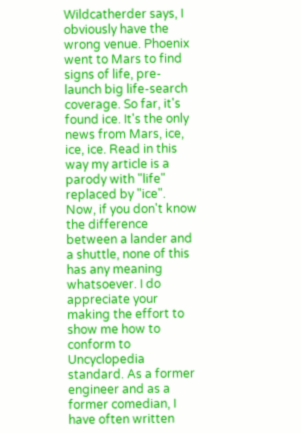Wildcatherder says, I obviously have the wrong venue. Phoenix went to Mars to find signs of life, pre-launch big life-search coverage. So far, it's found ice. It's the only news from Mars, ice, ice, ice. Read in this way my article is a parody with "life" replaced by "ice". Now, if you don't know the difference between a lander and a shuttle, none of this has any meaning whatsoever. I do appreciate your making the effort to show me how to conform to Uncyclopedia standard. As a former engineer and as a former comedian, I have often written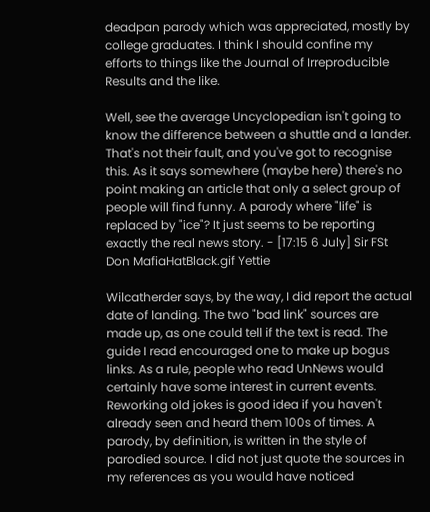deadpan parody which was appreciated, mostly by college graduates. I think I should confine my efforts to things like the Journal of Irreproducible Results and the like.

Well, see the average Uncyclopedian isn't going to know the difference between a shuttle and a lander. That's not their fault, and you've got to recognise this. As it says somewhere (maybe here) there's no point making an article that only a select group of people will find funny. A parody where "life" is replaced by "ice"? It just seems to be reporting exactly the real news story. - [17:15 6 July] Sir FSt Don MafiaHatBlack.gif Yettie

Wilcatherder says, by the way, I did report the actual date of landing. The two "bad link" sources are made up, as one could tell if the text is read. The guide I read encouraged one to make up bogus links. As a rule, people who read UnNews would certainly have some interest in current events. Reworking old jokes is good idea if you haven't already seen and heard them 100s of times. A parody, by definition, is written in the style of parodied source. I did not just quote the sources in my references as you would have noticed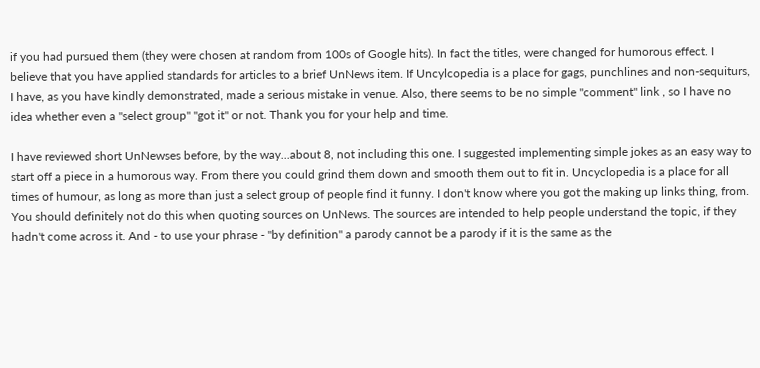if you had pursued them (they were chosen at random from 100s of Google hits). In fact the titles, were changed for humorous effect. I believe that you have applied standards for articles to a brief UnNews item. If Uncylcopedia is a place for gags, punchlines and non-sequiturs, I have, as you have kindly demonstrated, made a serious mistake in venue. Also, there seems to be no simple "comment" link , so I have no idea whether even a "select group" "got it" or not. Thank you for your help and time.

I have reviewed short UnNewses before, by the way...about 8, not including this one. I suggested implementing simple jokes as an easy way to start off a piece in a humorous way. From there you could grind them down and smooth them out to fit in. Uncyclopedia is a place for all times of humour, as long as more than just a select group of people find it funny. I don't know where you got the making up links thing, from. You should definitely not do this when quoting sources on UnNews. The sources are intended to help people understand the topic, if they hadn't come across it. And - to use your phrase - "by definition" a parody cannot be a parody if it is the same as the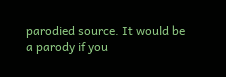parodied source. It would be a parody if you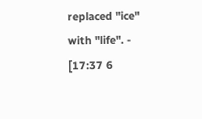replaced "ice" with "life". - [17:37 6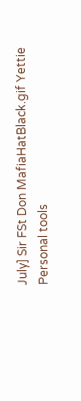July] Sir FSt Don MafiaHatBlack.gif Yettie
Personal tools